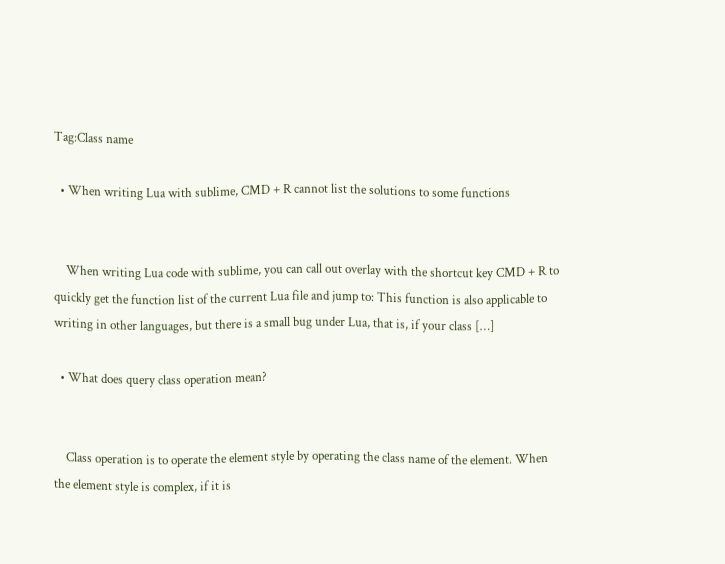Tag:Class name

  • When writing Lua with sublime, CMD + R cannot list the solutions to some functions


    When writing Lua code with sublime, you can call out overlay with the shortcut key CMD + R to quickly get the function list of the current Lua file and jump to: This function is also applicable to writing in other languages, but there is a small bug under Lua, that is, if your class […]

  • What does query class operation mean?


    Class operation is to operate the element style by operating the class name of the element. When the element style is complex, if it is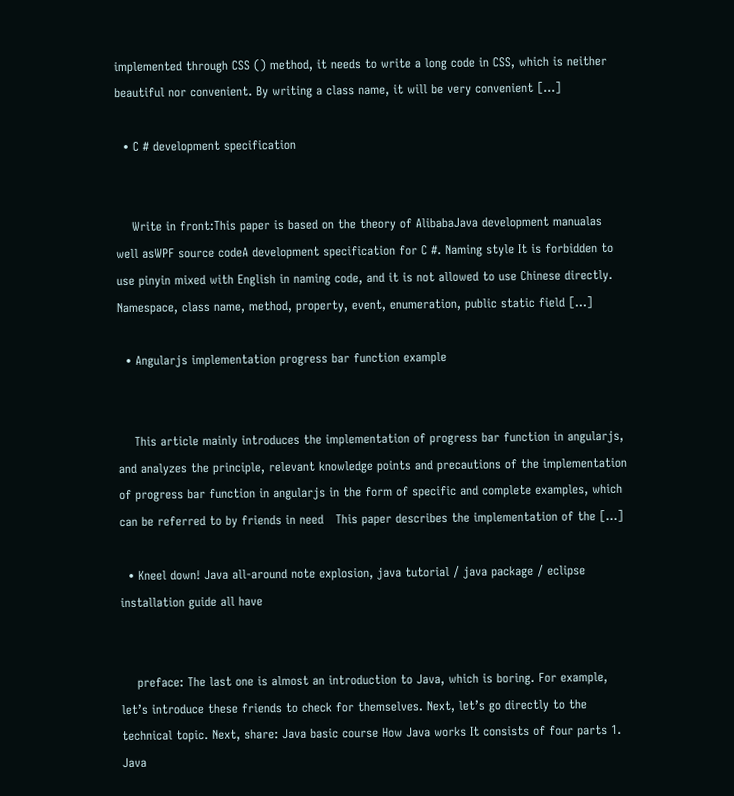implemented through CSS () method, it needs to write a long code in CSS, which is neither beautiful nor convenient. By writing a class name, it will be very convenient […]

  • C # development specification


    Write in front:This paper is based on the theory of AlibabaJava development manualas well asWPF source codeA development specification for C #. Naming style It is forbidden to use pinyin mixed with English in naming code, and it is not allowed to use Chinese directly. Namespace, class name, method, property, event, enumeration, public static field […]

  • Angularjs implementation progress bar function example


    This article mainly introduces the implementation of progress bar function in angularjs, and analyzes the principle, relevant knowledge points and precautions of the implementation of progress bar function in angularjs in the form of specific and complete examples, which can be referred to by friends in need   This paper describes the implementation of the […]

  • Kneel down! Java all-around note explosion, java tutorial / java package / eclipse installation guide all have


    preface: The last one is almost an introduction to Java, which is boring. For example, let’s introduce these friends to check for themselves. Next, let’s go directly to the technical topic. Next, share: Java basic course How Java works It consists of four parts 1. Java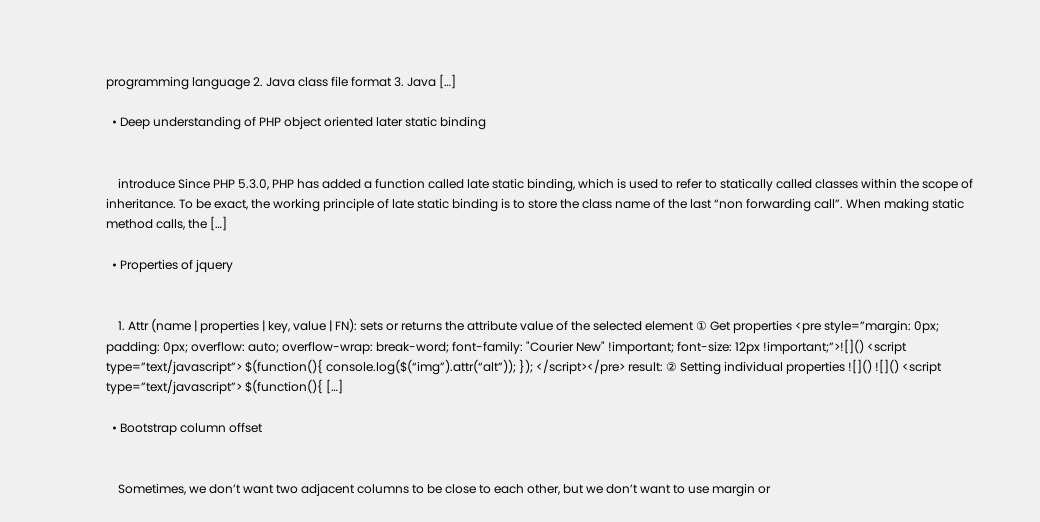programming language 2. Java class file format 3. Java […]

  • Deep understanding of PHP object oriented later static binding


    introduce Since PHP 5.3.0, PHP has added a function called late static binding, which is used to refer to statically called classes within the scope of inheritance. To be exact, the working principle of late static binding is to store the class name of the last “non forwarding call”. When making static method calls, the […]

  • Properties of jquery


    1. Attr (name | properties | key, value | FN): sets or returns the attribute value of the selected element ① Get properties <pre style=”margin: 0px; padding: 0px; overflow: auto; overflow-wrap: break-word; font-family: "Courier New" !important; font-size: 12px !important;”>![]() <script type=”text/javascript”> $(function(){ console.log($(“img”).attr(“alt”)); }); </script></pre> result: ② Setting individual properties ![]() ![]() <script type=”text/javascript”> $(function(){ […]

  • Bootstrap column offset


    Sometimes, we don’t want two adjacent columns to be close to each other, but we don’t want to use margin or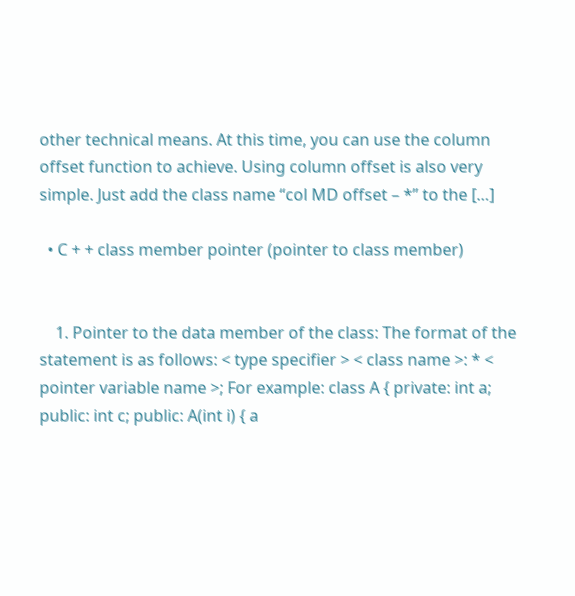other technical means. At this time, you can use the column offset function to achieve. Using column offset is also very simple. Just add the class name “col MD offset – *” to the […]

  • C + + class member pointer (pointer to class member)


    1. Pointer to the data member of the class: The format of the statement is as follows: < type specifier > < class name >: * < pointer variable name >; For example: class A { private: int a; public: int c; public: A(int i) { a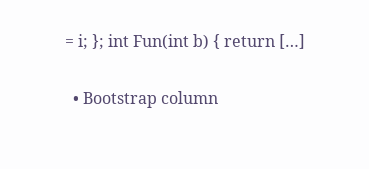= i; }; int Fun(int b) { return […]

  • Bootstrap column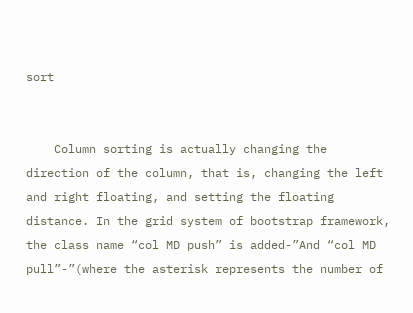sort


    Column sorting is actually changing the direction of the column, that is, changing the left and right floating, and setting the floating distance. In the grid system of bootstrap framework, the class name “col MD push” is added-”And “col MD pull”-”(where the asterisk represents the number of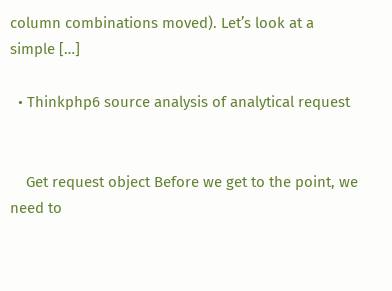column combinations moved). Let’s look at a simple […]

  • Thinkphp6 source analysis of analytical request


    Get request object Before we get to the point, we need to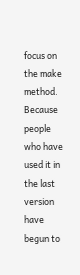focus on the make method. Because people who have used it in the last version have begun to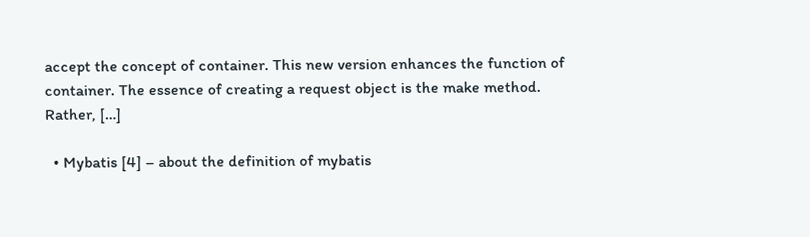accept the concept of container. This new version enhances the function of container. The essence of creating a request object is the make method. Rather, […]

  • Mybatis [4] – about the definition of mybatis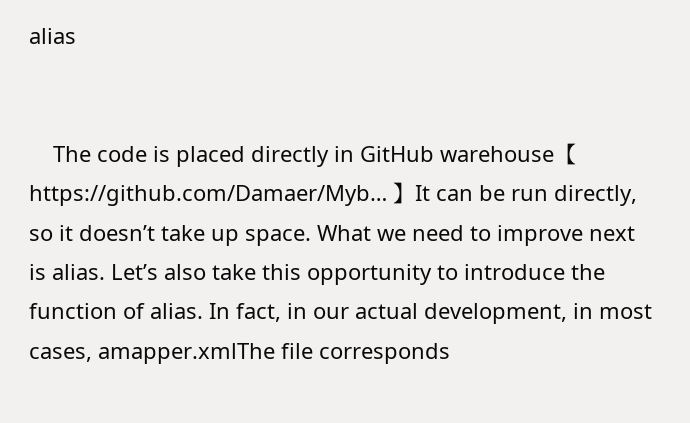alias


    The code is placed directly in GitHub warehouse【 https://github.com/Damaer/Myb… 】It can be run directly, so it doesn’t take up space. What we need to improve next is alias. Let’s also take this opportunity to introduce the function of alias. In fact, in our actual development, in most cases, amapper.xmlThe file corresponds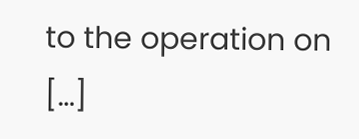to the operation on […]